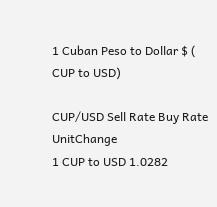1 Cuban Peso to Dollar $ ( CUP to USD)

CUP/USD Sell Rate Buy Rate UnitChange
1 CUP to USD 1.0282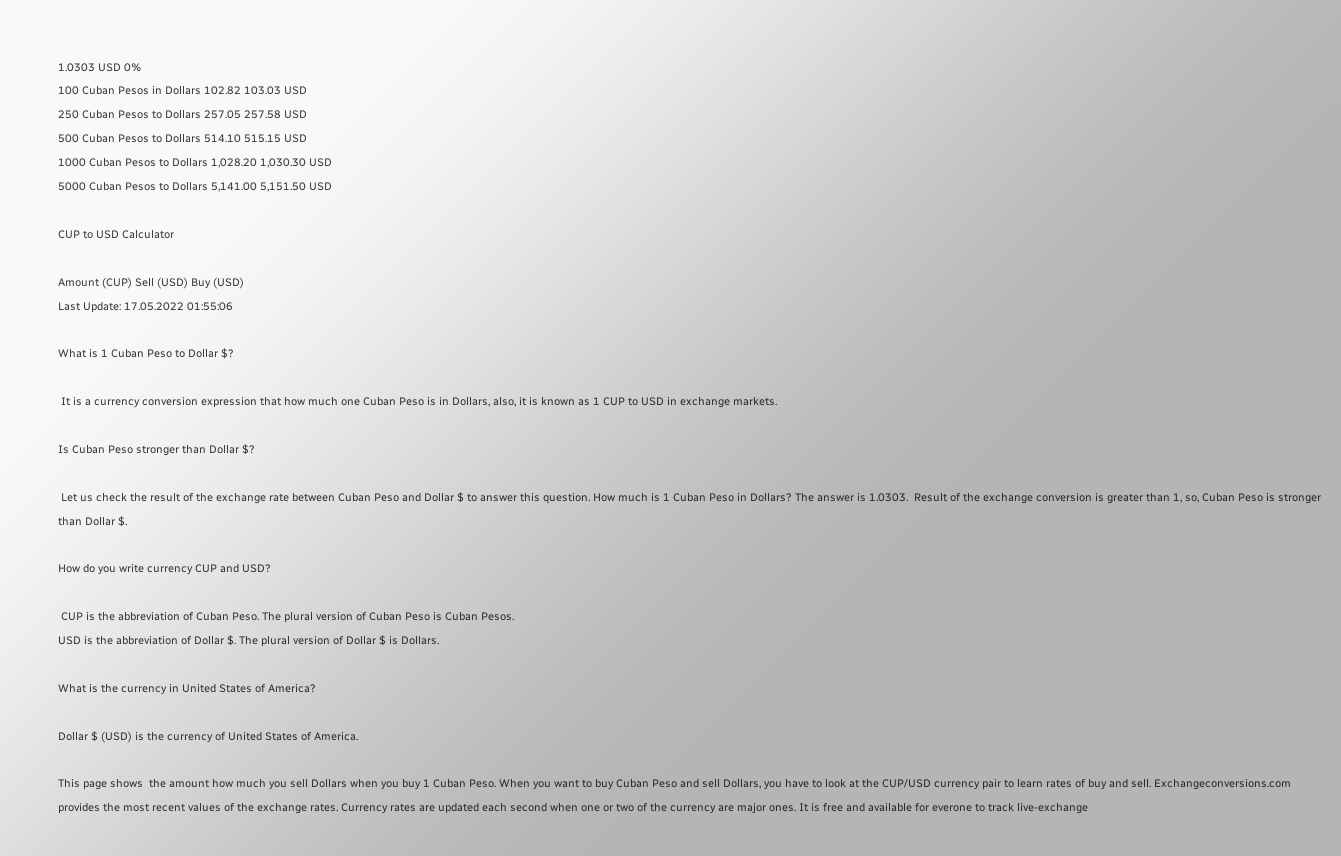1.0303 USD 0%
100 Cuban Pesos in Dollars 102.82 103.03 USD
250 Cuban Pesos to Dollars 257.05 257.58 USD
500 Cuban Pesos to Dollars 514.10 515.15 USD
1000 Cuban Pesos to Dollars 1,028.20 1,030.30 USD
5000 Cuban Pesos to Dollars 5,141.00 5,151.50 USD

CUP to USD Calculator

Amount (CUP) Sell (USD) Buy (USD)
Last Update: 17.05.2022 01:55:06

What is 1 Cuban Peso to Dollar $?

 It is a currency conversion expression that how much one Cuban Peso is in Dollars, also, it is known as 1 CUP to USD in exchange markets.

Is Cuban Peso stronger than Dollar $?

 Let us check the result of the exchange rate between Cuban Peso and Dollar $ to answer this question. How much is 1 Cuban Peso in Dollars? The answer is 1.0303.  Result of the exchange conversion is greater than 1, so, Cuban Peso is stronger than Dollar $.

How do you write currency CUP and USD?

 CUP is the abbreviation of Cuban Peso. The plural version of Cuban Peso is Cuban Pesos.
USD is the abbreviation of Dollar $. The plural version of Dollar $ is Dollars.

What is the currency in United States of America?

Dollar $ (USD) is the currency of United States of America.

This page shows  the amount how much you sell Dollars when you buy 1 Cuban Peso. When you want to buy Cuban Peso and sell Dollars, you have to look at the CUP/USD currency pair to learn rates of buy and sell. Exchangeconversions.com provides the most recent values of the exchange rates. Currency rates are updated each second when one or two of the currency are major ones. It is free and available for everone to track live-exchange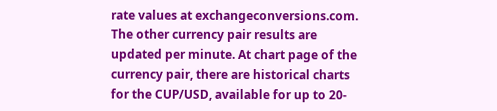rate values at exchangeconversions.com. The other currency pair results are updated per minute. At chart page of the currency pair, there are historical charts for the CUP/USD, available for up to 20-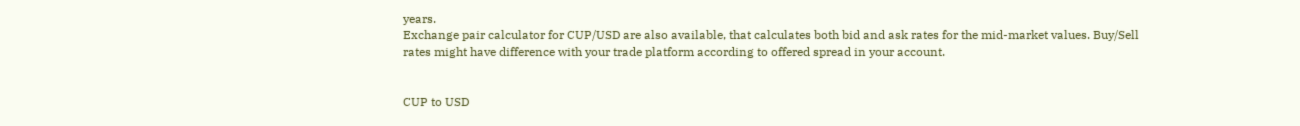years.
Exchange pair calculator for CUP/USD are also available, that calculates both bid and ask rates for the mid-market values. Buy/Sell rates might have difference with your trade platform according to offered spread in your account.


CUP to USD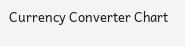Currency Converter Chart